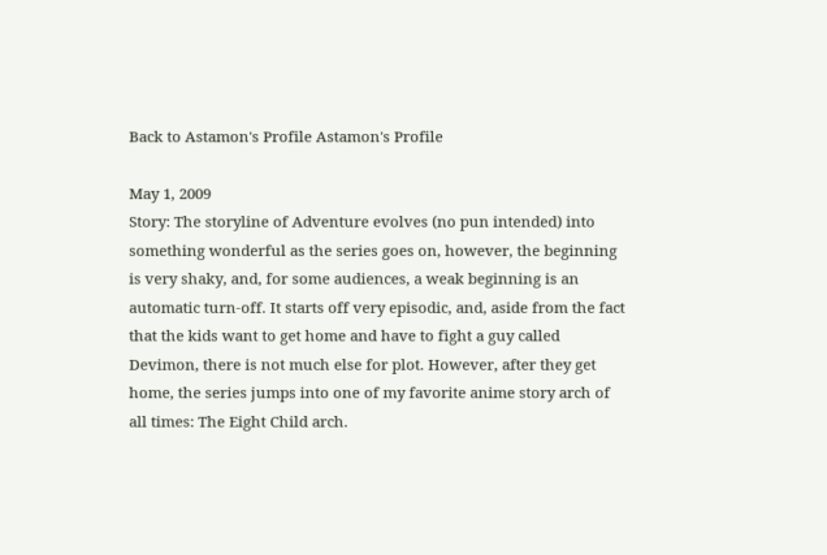Back to Astamon's Profile Astamon's Profile

May 1, 2009
Story: The storyline of Adventure evolves (no pun intended) into something wonderful as the series goes on, however, the beginning is very shaky, and, for some audiences, a weak beginning is an automatic turn-off. It starts off very episodic, and, aside from the fact that the kids want to get home and have to fight a guy called Devimon, there is not much else for plot. However, after they get home, the series jumps into one of my favorite anime story arch of all times: The Eight Child arch.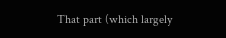That part (which largely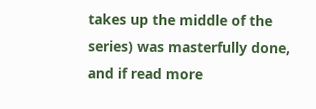takes up the middle of the series) was masterfully done, and if read more